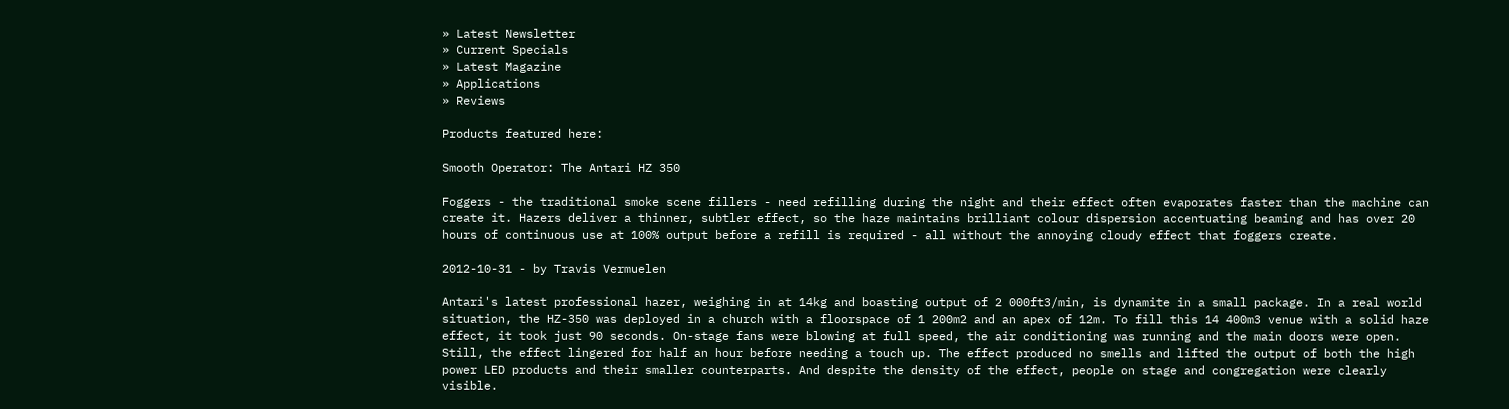» Latest Newsletter
» Current Specials
» Latest Magazine
» Applications
» Reviews

Products featured here:

Smooth Operator: The Antari HZ 350

Foggers - the traditional smoke scene fillers - need refilling during the night and their effect often evaporates faster than the machine can create it. Hazers deliver a thinner, subtler effect, so the haze maintains brilliant colour dispersion accentuating beaming and has over 20 hours of continuous use at 100% output before a refill is required - all without the annoying cloudy effect that foggers create.

2012-10-31 - by Travis Vermuelen

Antari's latest professional hazer, weighing in at 14kg and boasting output of 2 000ft3/min, is dynamite in a small package. In a real world situation, the HZ-350 was deployed in a church with a floorspace of 1 200m2 and an apex of 12m. To fill this 14 400m3 venue with a solid haze effect, it took just 90 seconds. On-stage fans were blowing at full speed, the air conditioning was running and the main doors were open. Still, the effect lingered for half an hour before needing a touch up. The effect produced no smells and lifted the output of both the high power LED products and their smaller counterparts. And despite the density of the effect, people on stage and congregation were clearly visible.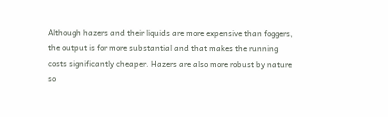Although hazers and their liquids are more expensive than foggers, the output is for more substantial and that makes the running costs significantly cheaper. Hazers are also more robust by nature so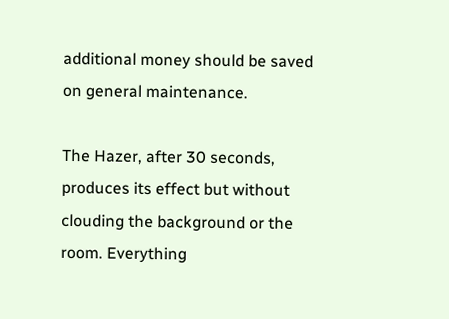additional money should be saved on general maintenance.

The Hazer, after 30 seconds, produces its effect but without clouding the background or the room. Everything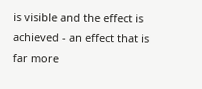is visible and the effect is achieved - an effect that is far more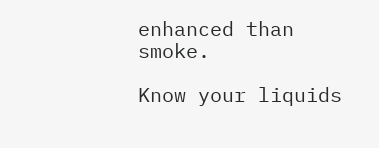enhanced than smoke.

Know your liquids